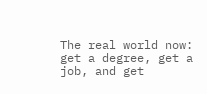The real world now: get a degree, get a job, and get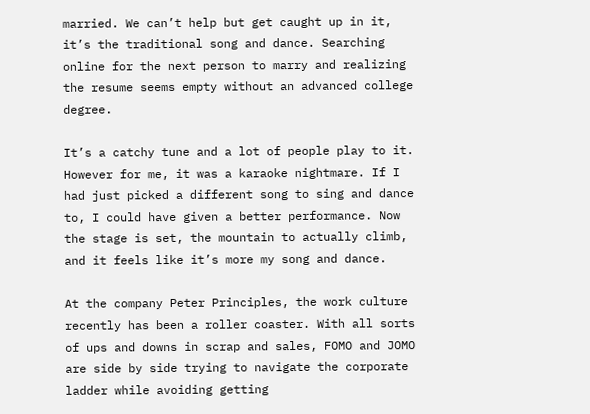married. We can’t help but get caught up in it, it’s the traditional song and dance. Searching online for the next person to marry and realizing the resume seems empty without an advanced college degree.

It’s a catchy tune and a lot of people play to it. However for me, it was a karaoke nightmare. If I had just picked a different song to sing and dance to, I could have given a better performance. Now the stage is set, the mountain to actually climb, and it feels like it’s more my song and dance.

At the company Peter Principles, the work culture recently has been a roller coaster. With all sorts of ups and downs in scrap and sales, FOMO and JOMO are side by side trying to navigate the corporate ladder while avoiding getting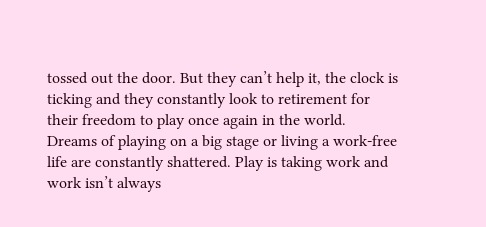tossed out the door. But they can’t help it, the clock is ticking and they constantly look to retirement for their freedom to play once again in the world. Dreams of playing on a big stage or living a work-free life are constantly shattered. Play is taking work and work isn’t always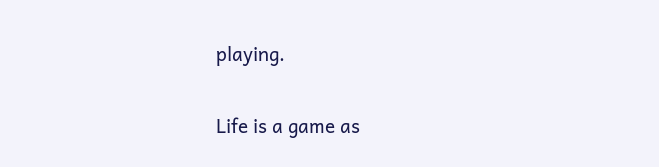playing.

Life is a game as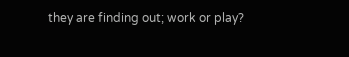they are finding out; work or play?